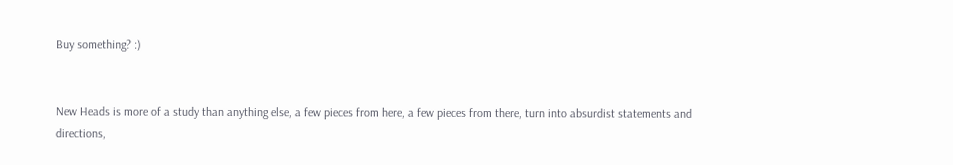Buy something? :)


New Heads is more of a study than anything else, a few pieces from here, a few pieces from there, turn into absurdist statements and directions,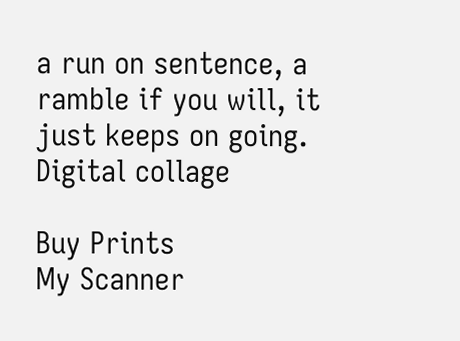a run on sentence, a ramble if you will, it just keeps on going.
Digital collage

Buy Prints
My Scanner